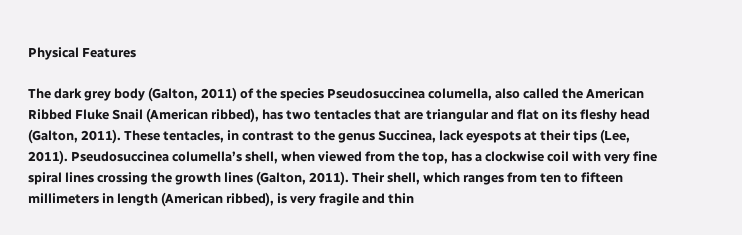Physical Features

The dark grey body (Galton, 2011) of the species Pseudosuccinea columella, also called the American Ribbed Fluke Snail (American ribbed), has two tentacles that are triangular and flat on its fleshy head (Galton, 2011). These tentacles, in contrast to the genus Succinea, lack eyespots at their tips (Lee, 2011). Pseudosuccinea columella’s shell, when viewed from the top, has a clockwise coil with very fine spiral lines crossing the growth lines (Galton, 2011). Their shell, which ranges from ten to fifteen millimeters in length (American ribbed), is very fragile and thin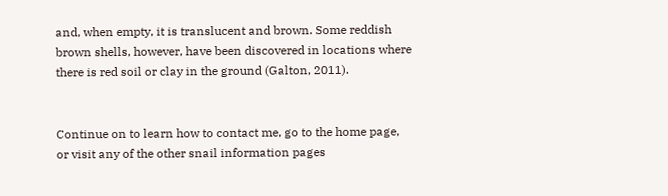and, when empty, it is translucent and brown. Some reddish brown shells, however, have been discovered in locations where there is red soil or clay in the ground (Galton, 2011).


Continue on to learn how to contact me, go to the home page, or visit any of the other snail information pages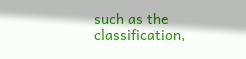such as the classification,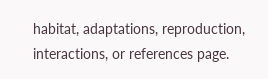habitat, adaptations, reproduction, interactions, or references page.